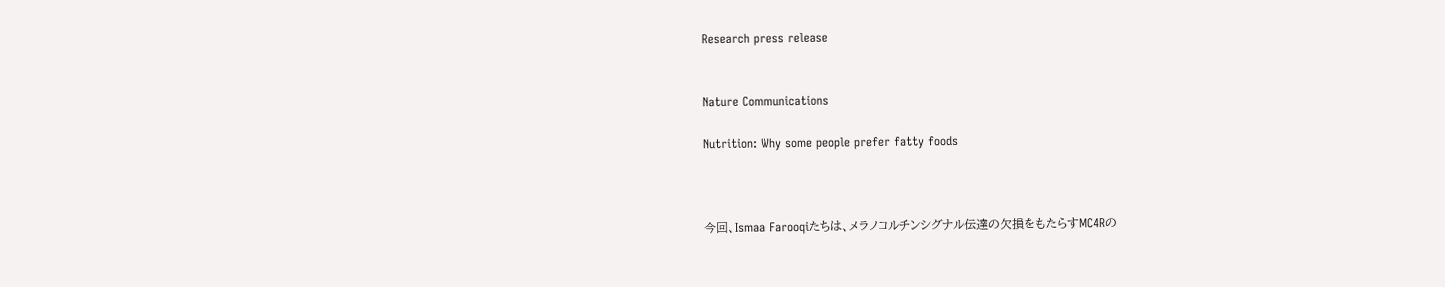Research press release


Nature Communications

Nutrition: Why some people prefer fatty foods



今回、Ismaa Farooqiたちは、メラノコルチンシグナル伝達の欠損をもたらすMC4Rの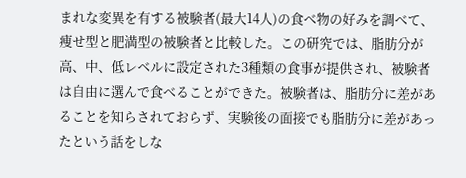まれな変異を有する被験者(最大14人)の食べ物の好みを調べて、痩せ型と肥満型の被験者と比較した。この研究では、脂肪分が高、中、低レベルに設定された3種類の食事が提供され、被験者は自由に選んで食べることができた。被験者は、脂肪分に差があることを知らされておらず、実験後の面接でも脂肪分に差があったという話をしな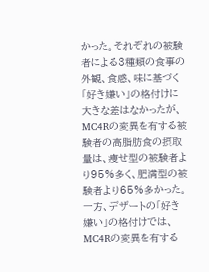かった。それぞれの被験者による3種類の食事の外観、食感、味に基づく「好き嫌い」の格付けに大きな差はなかったが、MC4Rの変異を有する被験者の高脂肪食の摂取量は、痩せ型の被験者より95%多く、肥満型の被験者より65%多かった。一方、デザートの「好き嫌い」の格付けでは、MC4Rの変異を有する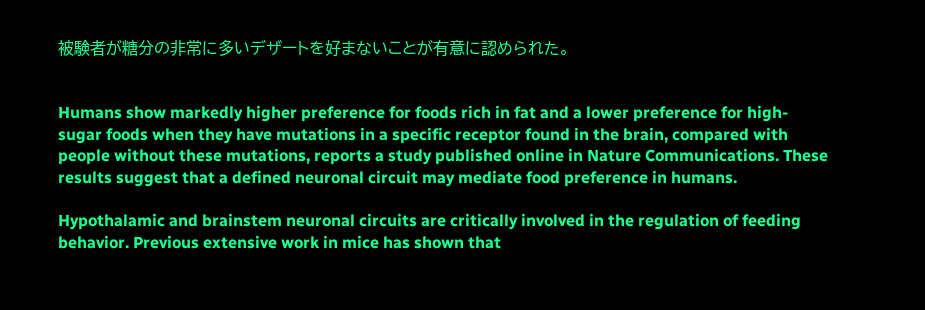被験者が糖分の非常に多いデザートを好まないことが有意に認められた。


Humans show markedly higher preference for foods rich in fat and a lower preference for high-sugar foods when they have mutations in a specific receptor found in the brain, compared with people without these mutations, reports a study published online in Nature Communications. These results suggest that a defined neuronal circuit may mediate food preference in humans.

Hypothalamic and brainstem neuronal circuits are critically involved in the regulation of feeding behavior. Previous extensive work in mice has shown that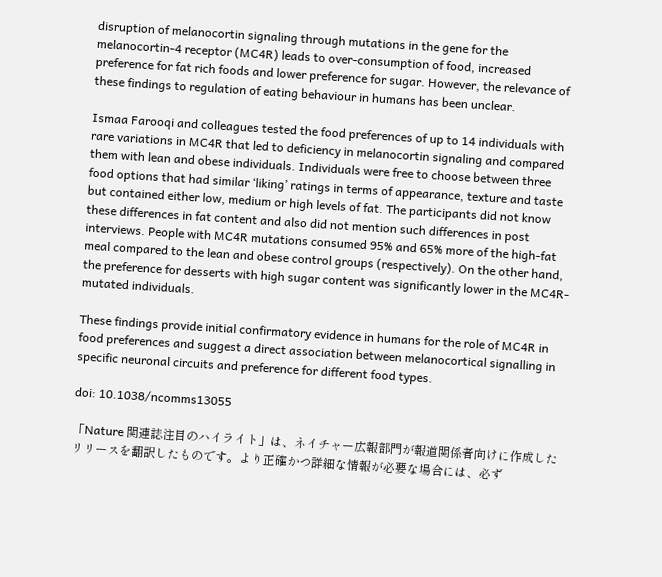disruption of melanocortin signaling through mutations in the gene for the melanocortin-4 receptor (MC4R) leads to over-consumption of food, increased preference for fat rich foods and lower preference for sugar. However, the relevance of these findings to regulation of eating behaviour in humans has been unclear.

Ismaa Farooqi and colleagues tested the food preferences of up to 14 individuals with rare variations in MC4R that led to deficiency in melanocortin signaling and compared them with lean and obese individuals. Individuals were free to choose between three food options that had similar ‘liking’ ratings in terms of appearance, texture and taste but contained either low, medium or high levels of fat. The participants did not know these differences in fat content and also did not mention such differences in post interviews. People with MC4R mutations consumed 95% and 65% more of the high-fat meal compared to the lean and obese control groups (respectively). On the other hand, the preference for desserts with high sugar content was significantly lower in the MC4R-mutated individuals.

These findings provide initial confirmatory evidence in humans for the role of MC4R in food preferences and suggest a direct association between melanocortical signalling in specific neuronal circuits and preference for different food types.

doi: 10.1038/ncomms13055

「Nature 関連誌注目のハイライト」は、ネイチャー広報部門が報道関係者向けに作成したリリースを翻訳したものです。より正確かつ詳細な情報が必要な場合には、必ず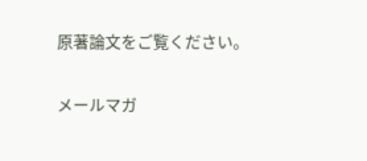原著論文をご覧ください。

メールマガ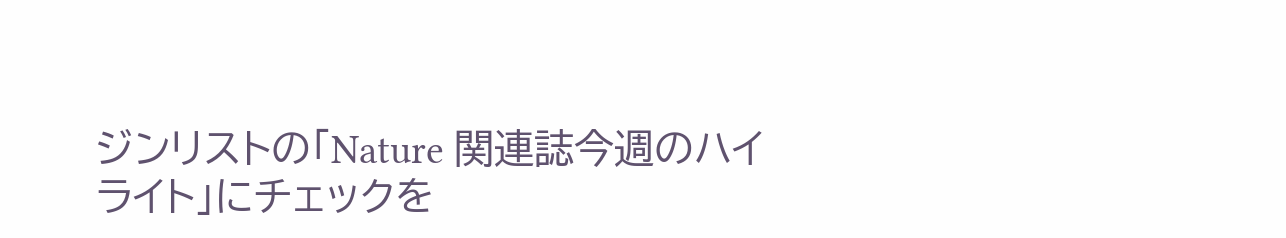ジンリストの「Nature 関連誌今週のハイライト」にチェックを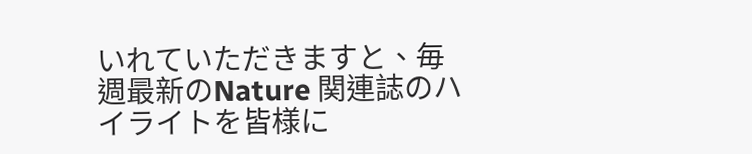いれていただきますと、毎週最新のNature 関連誌のハイライトを皆様に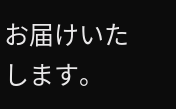お届けいたします。